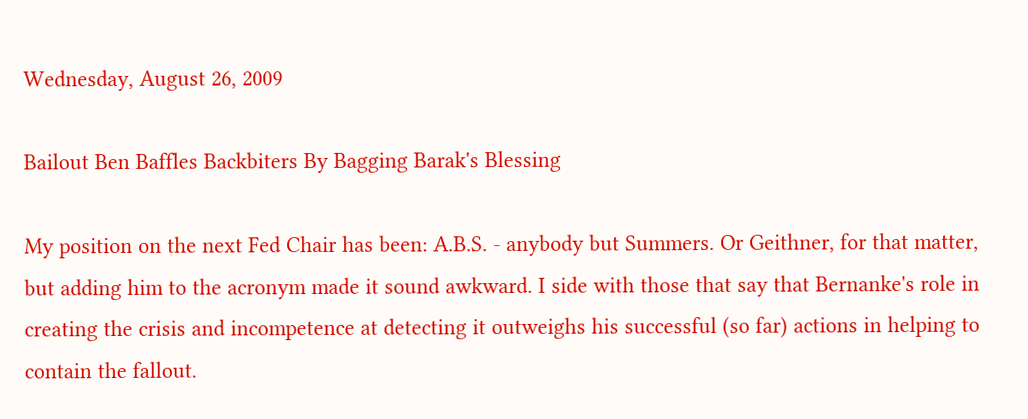Wednesday, August 26, 2009

Bailout Ben Baffles Backbiters By Bagging Barak's Blessing

My position on the next Fed Chair has been: A.B.S. - anybody but Summers. Or Geithner, for that matter, but adding him to the acronym made it sound awkward. I side with those that say that Bernanke's role in creating the crisis and incompetence at detecting it outweighs his successful (so far) actions in helping to contain the fallout.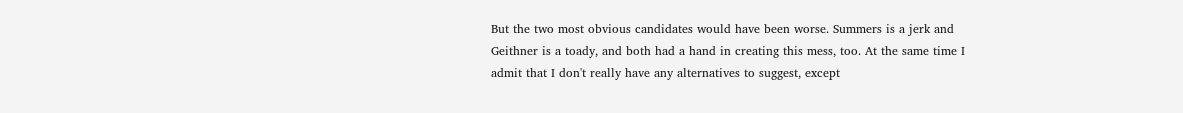But the two most obvious candidates would have been worse. Summers is a jerk and Geithner is a toady, and both had a hand in creating this mess, too. At the same time I admit that I don't really have any alternatives to suggest, except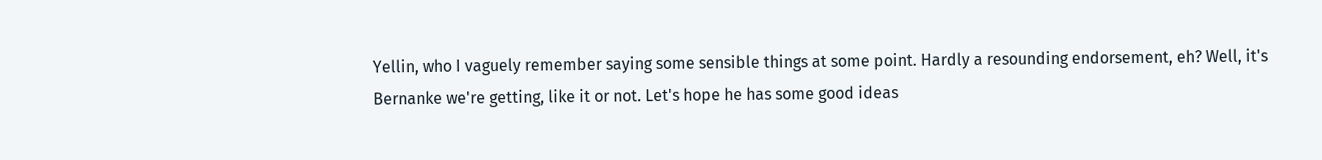Yellin, who I vaguely remember saying some sensible things at some point. Hardly a resounding endorsement, eh? Well, it's Bernanke we're getting, like it or not. Let's hope he has some good ideas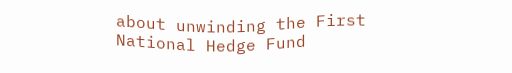about unwinding the First National Hedge Fund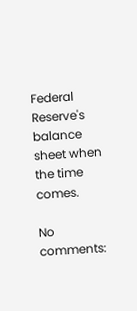Federal Reserve's balance sheet when the time comes.

No comments: